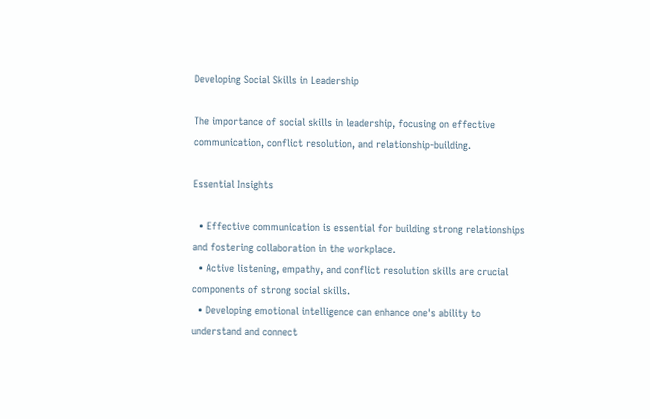Developing Social Skills in Leadership

The importance of social skills in leadership, focusing on effective communication, conflict resolution, and relationship-building.

Essential Insights

  • Effective communication is essential for building strong relationships and fostering collaboration in the workplace.
  • Active listening, empathy, and conflict resolution skills are crucial components of strong social skills.
  • Developing emotional intelligence can enhance one's ability to understand and connect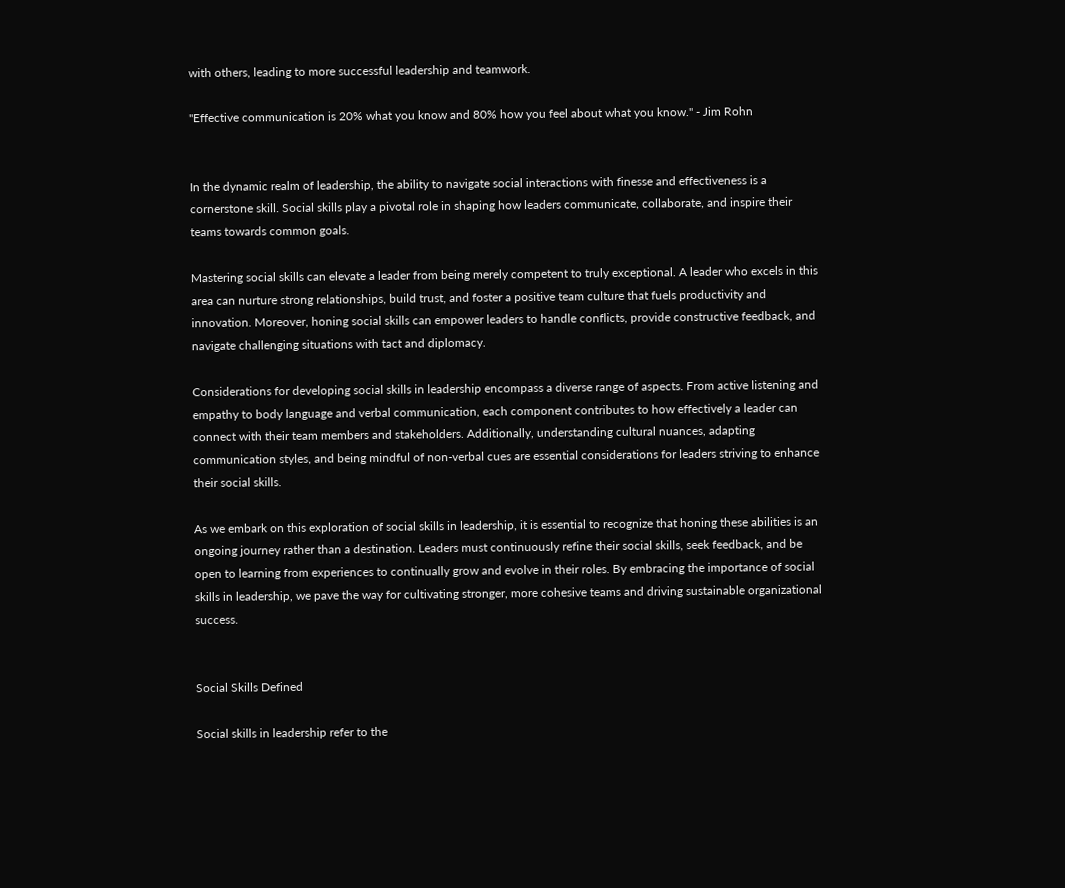with others, leading to more successful leadership and teamwork.

"Effective communication is 20% what you know and 80% how you feel about what you know." - Jim Rohn


In the dynamic realm of leadership, the ability to navigate social interactions with finesse and effectiveness is a cornerstone skill. Social skills play a pivotal role in shaping how leaders communicate, collaborate, and inspire their teams towards common goals.

Mastering social skills can elevate a leader from being merely competent to truly exceptional. A leader who excels in this area can nurture strong relationships, build trust, and foster a positive team culture that fuels productivity and innovation. Moreover, honing social skills can empower leaders to handle conflicts, provide constructive feedback, and navigate challenging situations with tact and diplomacy.

Considerations for developing social skills in leadership encompass a diverse range of aspects. From active listening and empathy to body language and verbal communication, each component contributes to how effectively a leader can connect with their team members and stakeholders. Additionally, understanding cultural nuances, adapting communication styles, and being mindful of non-verbal cues are essential considerations for leaders striving to enhance their social skills.

As we embark on this exploration of social skills in leadership, it is essential to recognize that honing these abilities is an ongoing journey rather than a destination. Leaders must continuously refine their social skills, seek feedback, and be open to learning from experiences to continually grow and evolve in their roles. By embracing the importance of social skills in leadership, we pave the way for cultivating stronger, more cohesive teams and driving sustainable organizational success.


Social Skills Defined

Social skills in leadership refer to the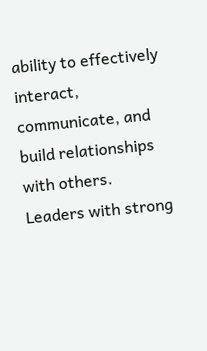ability to effectively interact, communicate, and build relationships with others. Leaders with strong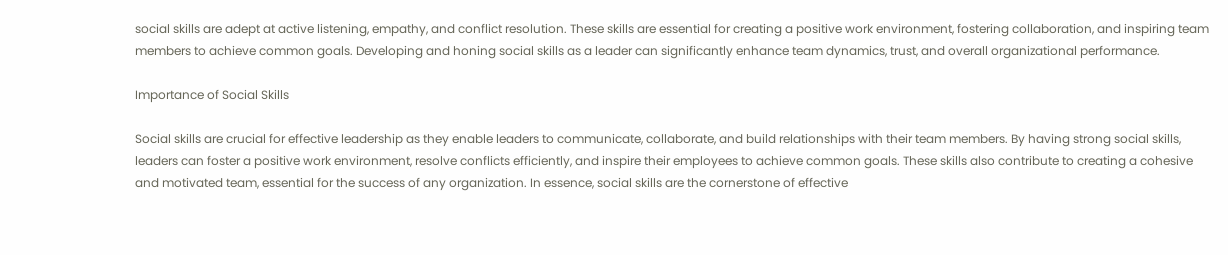social skills are adept at active listening, empathy, and conflict resolution. These skills are essential for creating a positive work environment, fostering collaboration, and inspiring team members to achieve common goals. Developing and honing social skills as a leader can significantly enhance team dynamics, trust, and overall organizational performance.

Importance of Social Skills

Social skills are crucial for effective leadership as they enable leaders to communicate, collaborate, and build relationships with their team members. By having strong social skills, leaders can foster a positive work environment, resolve conflicts efficiently, and inspire their employees to achieve common goals. These skills also contribute to creating a cohesive and motivated team, essential for the success of any organization. In essence, social skills are the cornerstone of effective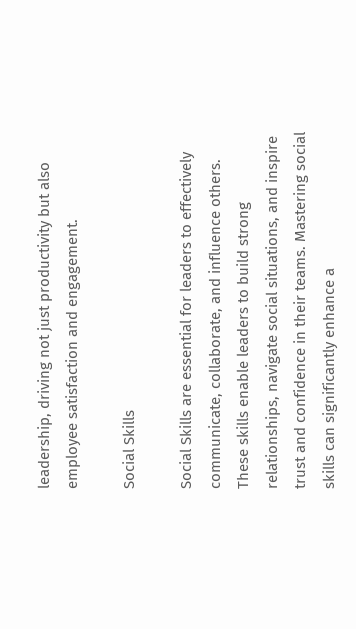leadership, driving not just productivity but also employee satisfaction and engagement.

Social Skills

Social Skills are essential for leaders to effectively communicate, collaborate, and influence others. These skills enable leaders to build strong relationships, navigate social situations, and inspire trust and confidence in their teams. Mastering social skills can significantly enhance a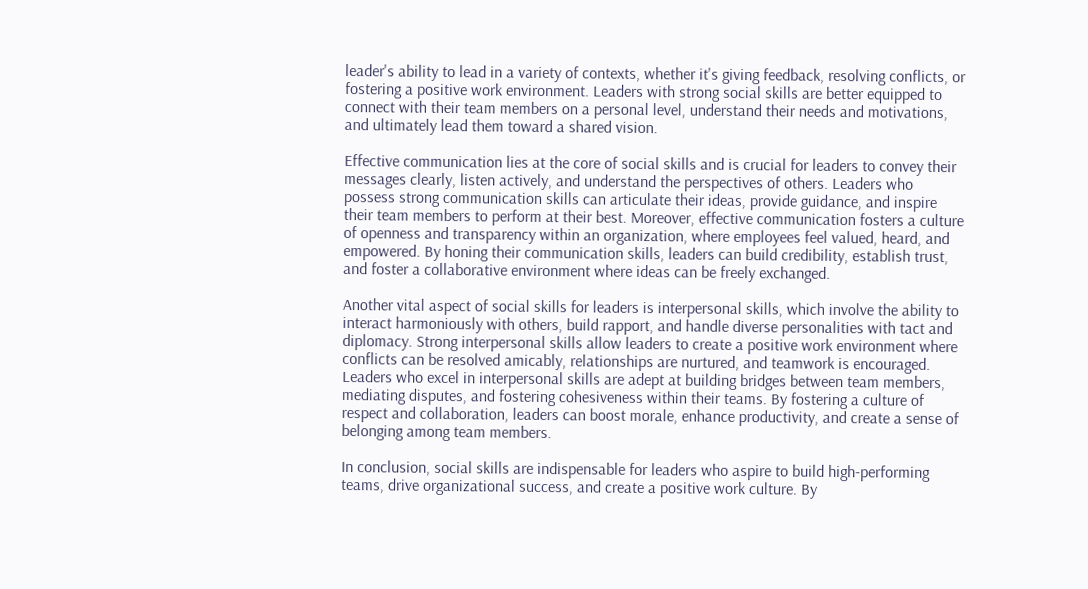leader's ability to lead in a variety of contexts, whether it's giving feedback, resolving conflicts, or fostering a positive work environment. Leaders with strong social skills are better equipped to connect with their team members on a personal level, understand their needs and motivations, and ultimately lead them toward a shared vision.

Effective communication lies at the core of social skills and is crucial for leaders to convey their messages clearly, listen actively, and understand the perspectives of others. Leaders who possess strong communication skills can articulate their ideas, provide guidance, and inspire their team members to perform at their best. Moreover, effective communication fosters a culture of openness and transparency within an organization, where employees feel valued, heard, and empowered. By honing their communication skills, leaders can build credibility, establish trust, and foster a collaborative environment where ideas can be freely exchanged.

Another vital aspect of social skills for leaders is interpersonal skills, which involve the ability to interact harmoniously with others, build rapport, and handle diverse personalities with tact and diplomacy. Strong interpersonal skills allow leaders to create a positive work environment where conflicts can be resolved amicably, relationships are nurtured, and teamwork is encouraged. Leaders who excel in interpersonal skills are adept at building bridges between team members, mediating disputes, and fostering cohesiveness within their teams. By fostering a culture of respect and collaboration, leaders can boost morale, enhance productivity, and create a sense of belonging among team members.

In conclusion, social skills are indispensable for leaders who aspire to build high-performing teams, drive organizational success, and create a positive work culture. By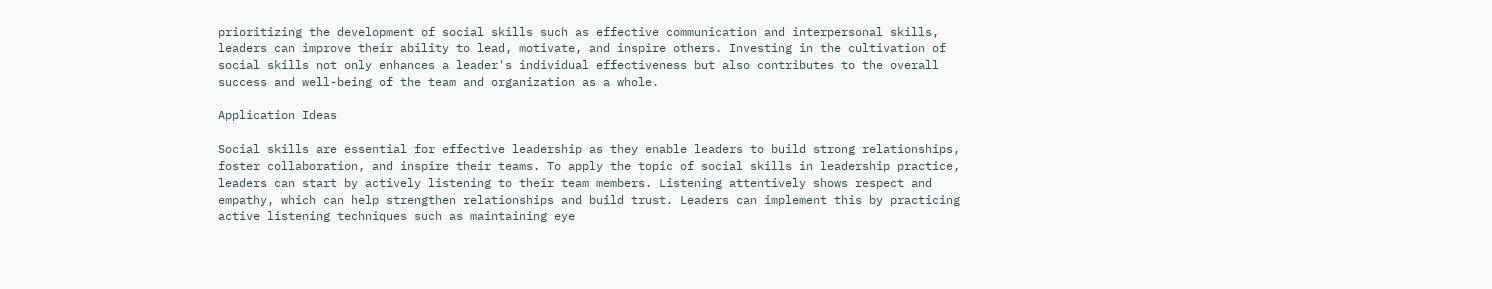prioritizing the development of social skills such as effective communication and interpersonal skills, leaders can improve their ability to lead, motivate, and inspire others. Investing in the cultivation of social skills not only enhances a leader's individual effectiveness but also contributes to the overall success and well-being of the team and organization as a whole.

Application Ideas

Social skills are essential for effective leadership as they enable leaders to build strong relationships, foster collaboration, and inspire their teams. To apply the topic of social skills in leadership practice, leaders can start by actively listening to their team members. Listening attentively shows respect and empathy, which can help strengthen relationships and build trust. Leaders can implement this by practicing active listening techniques such as maintaining eye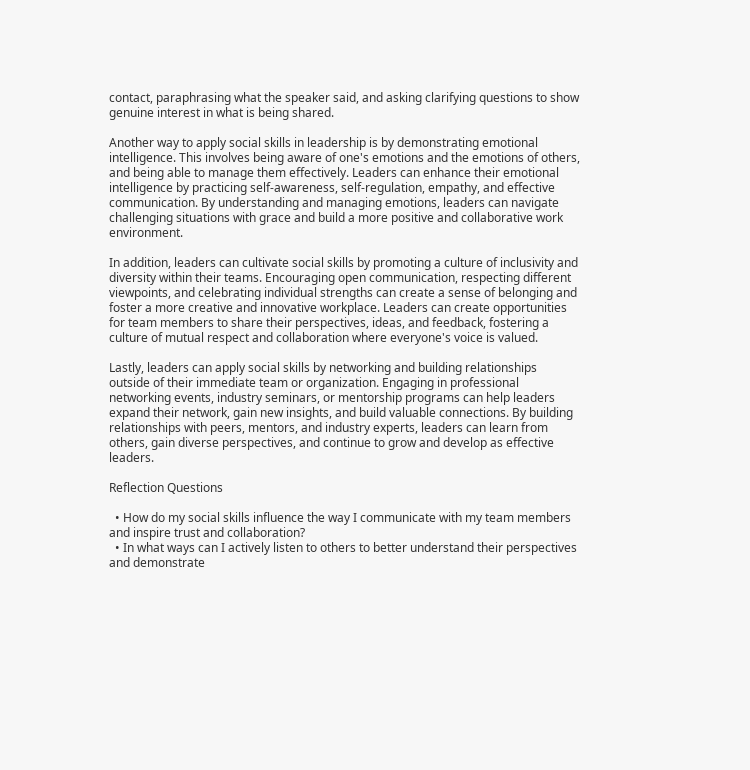contact, paraphrasing what the speaker said, and asking clarifying questions to show genuine interest in what is being shared.

Another way to apply social skills in leadership is by demonstrating emotional intelligence. This involves being aware of one's emotions and the emotions of others, and being able to manage them effectively. Leaders can enhance their emotional intelligence by practicing self-awareness, self-regulation, empathy, and effective communication. By understanding and managing emotions, leaders can navigate challenging situations with grace and build a more positive and collaborative work environment.

In addition, leaders can cultivate social skills by promoting a culture of inclusivity and diversity within their teams. Encouraging open communication, respecting different viewpoints, and celebrating individual strengths can create a sense of belonging and foster a more creative and innovative workplace. Leaders can create opportunities for team members to share their perspectives, ideas, and feedback, fostering a culture of mutual respect and collaboration where everyone's voice is valued.

Lastly, leaders can apply social skills by networking and building relationships outside of their immediate team or organization. Engaging in professional networking events, industry seminars, or mentorship programs can help leaders expand their network, gain new insights, and build valuable connections. By building relationships with peers, mentors, and industry experts, leaders can learn from others, gain diverse perspectives, and continue to grow and develop as effective leaders.

Reflection Questions

  • How do my social skills influence the way I communicate with my team members and inspire trust and collaboration?
  • In what ways can I actively listen to others to better understand their perspectives and demonstrate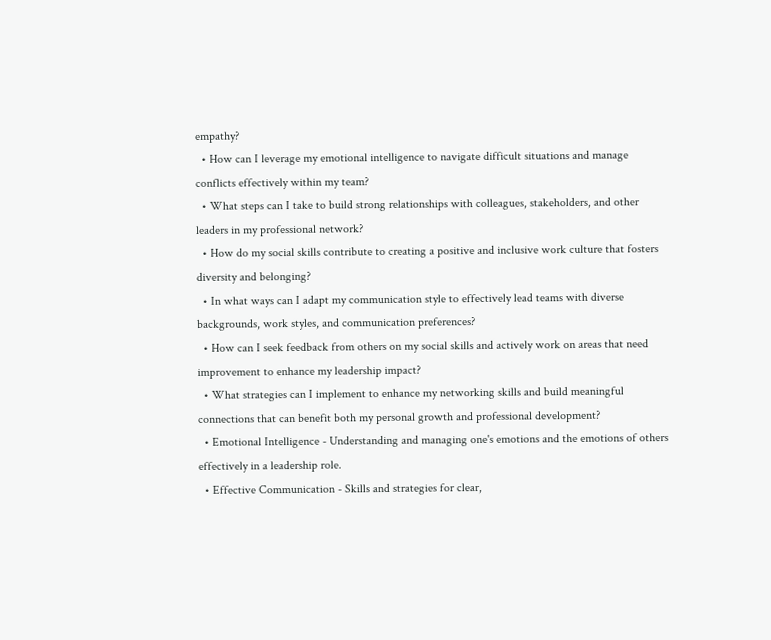empathy?
  • How can I leverage my emotional intelligence to navigate difficult situations and manage conflicts effectively within my team?
  • What steps can I take to build strong relationships with colleagues, stakeholders, and other leaders in my professional network?
  • How do my social skills contribute to creating a positive and inclusive work culture that fosters diversity and belonging?
  • In what ways can I adapt my communication style to effectively lead teams with diverse backgrounds, work styles, and communication preferences?
  • How can I seek feedback from others on my social skills and actively work on areas that need improvement to enhance my leadership impact?
  • What strategies can I implement to enhance my networking skills and build meaningful connections that can benefit both my personal growth and professional development?
  • Emotional Intelligence - Understanding and managing one's emotions and the emotions of others effectively in a leadership role.
  • Effective Communication - Skills and strategies for clear,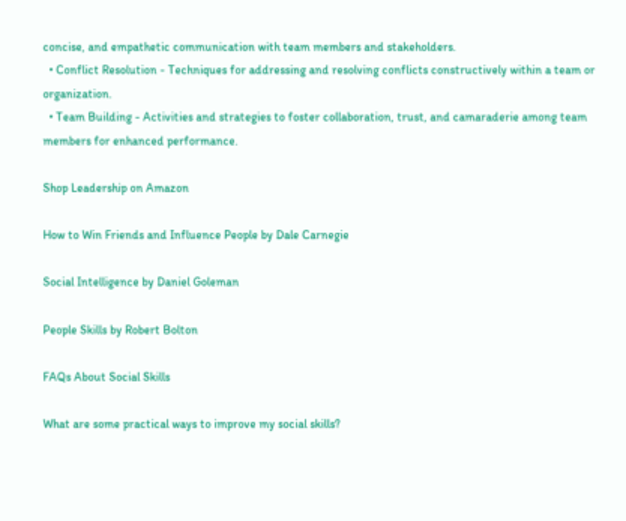concise, and empathetic communication with team members and stakeholders.
  • Conflict Resolution - Techniques for addressing and resolving conflicts constructively within a team or organization.
  • Team Building - Activities and strategies to foster collaboration, trust, and camaraderie among team members for enhanced performance.

Shop Leadership on Amazon

How to Win Friends and Influence People by Dale Carnegie

Social Intelligence by Daniel Goleman

People Skills by Robert Bolton

FAQs About Social Skills

What are some practical ways to improve my social skills?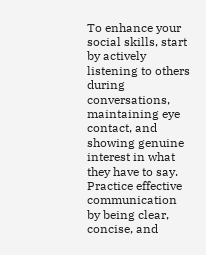To enhance your social skills, start by actively listening to others during conversations, maintaining eye contact, and showing genuine interest in what they have to say. Practice effective communication by being clear, concise, and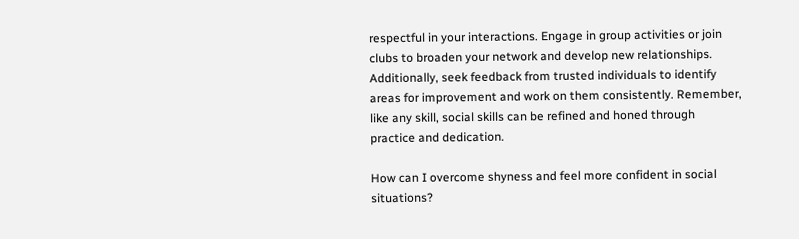respectful in your interactions. Engage in group activities or join clubs to broaden your network and develop new relationships. Additionally, seek feedback from trusted individuals to identify areas for improvement and work on them consistently. Remember, like any skill, social skills can be refined and honed through practice and dedication.

How can I overcome shyness and feel more confident in social situations?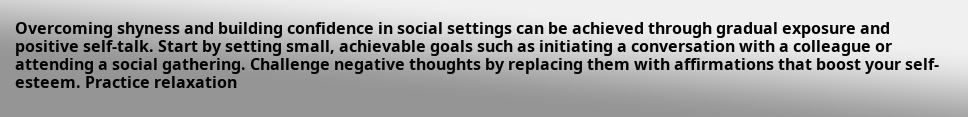Overcoming shyness and building confidence in social settings can be achieved through gradual exposure and positive self-talk. Start by setting small, achievable goals such as initiating a conversation with a colleague or attending a social gathering. Challenge negative thoughts by replacing them with affirmations that boost your self-esteem. Practice relaxation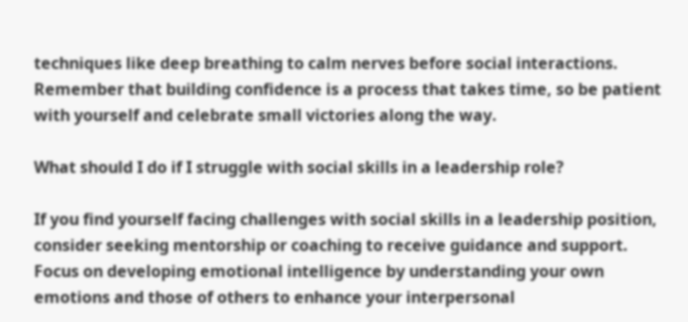techniques like deep breathing to calm nerves before social interactions. Remember that building confidence is a process that takes time, so be patient with yourself and celebrate small victories along the way.

What should I do if I struggle with social skills in a leadership role?

If you find yourself facing challenges with social skills in a leadership position, consider seeking mentorship or coaching to receive guidance and support. Focus on developing emotional intelligence by understanding your own emotions and those of others to enhance your interpersonal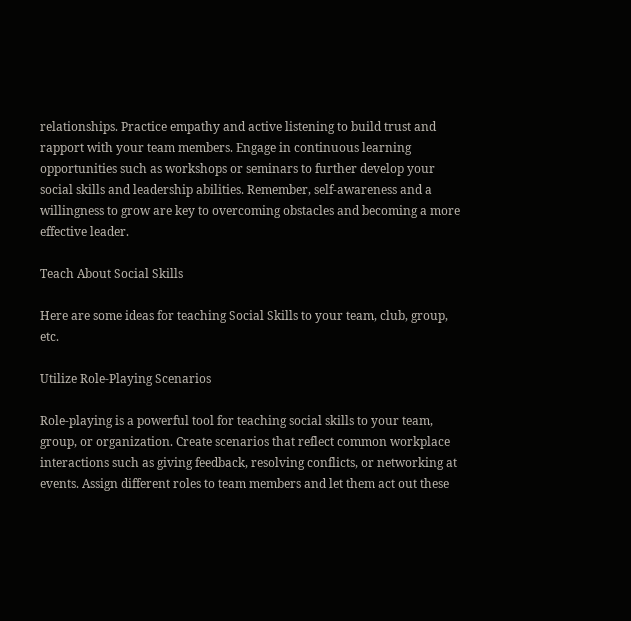relationships. Practice empathy and active listening to build trust and rapport with your team members. Engage in continuous learning opportunities such as workshops or seminars to further develop your social skills and leadership abilities. Remember, self-awareness and a willingness to grow are key to overcoming obstacles and becoming a more effective leader.

Teach About Social Skills

Here are some ideas for teaching Social Skills to your team, club, group, etc.

Utilize Role-Playing Scenarios

Role-playing is a powerful tool for teaching social skills to your team, group, or organization. Create scenarios that reflect common workplace interactions such as giving feedback, resolving conflicts, or networking at events. Assign different roles to team members and let them act out these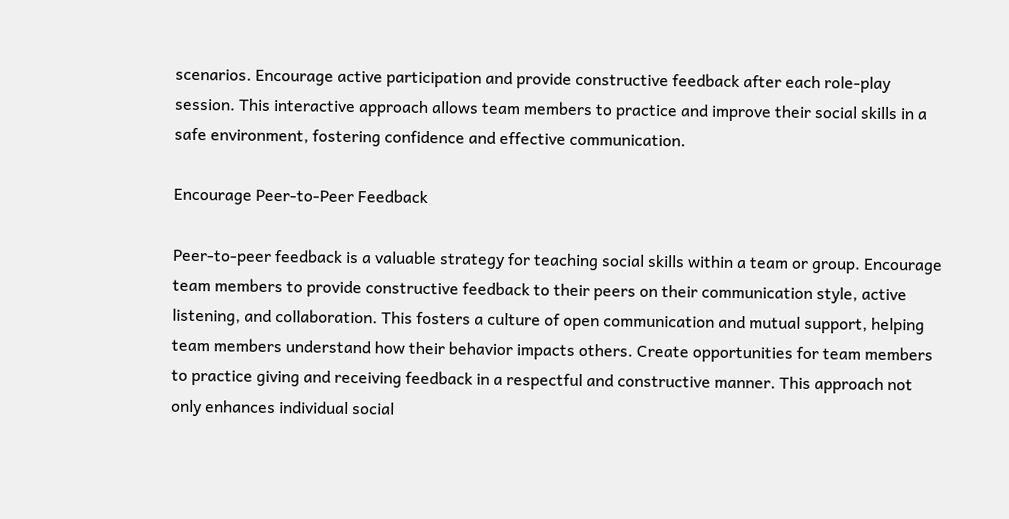scenarios. Encourage active participation and provide constructive feedback after each role-play session. This interactive approach allows team members to practice and improve their social skills in a safe environment, fostering confidence and effective communication.

Encourage Peer-to-Peer Feedback

Peer-to-peer feedback is a valuable strategy for teaching social skills within a team or group. Encourage team members to provide constructive feedback to their peers on their communication style, active listening, and collaboration. This fosters a culture of open communication and mutual support, helping team members understand how their behavior impacts others. Create opportunities for team members to practice giving and receiving feedback in a respectful and constructive manner. This approach not only enhances individual social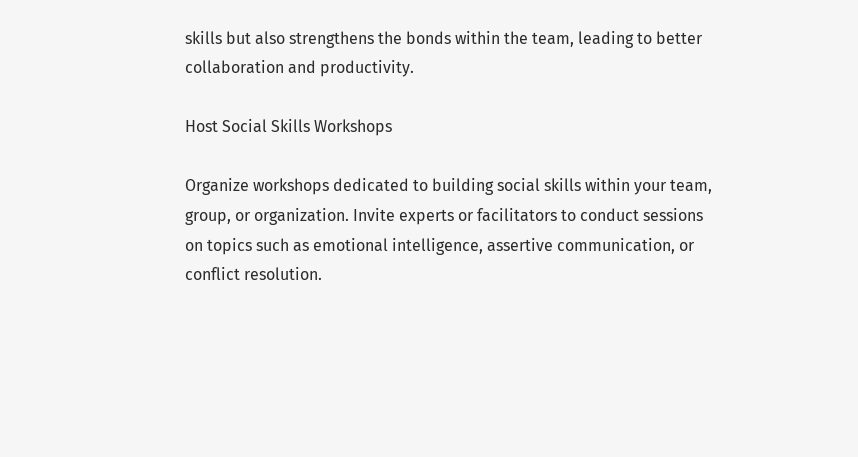skills but also strengthens the bonds within the team, leading to better collaboration and productivity.

Host Social Skills Workshops

Organize workshops dedicated to building social skills within your team, group, or organization. Invite experts or facilitators to conduct sessions on topics such as emotional intelligence, assertive communication, or conflict resolution.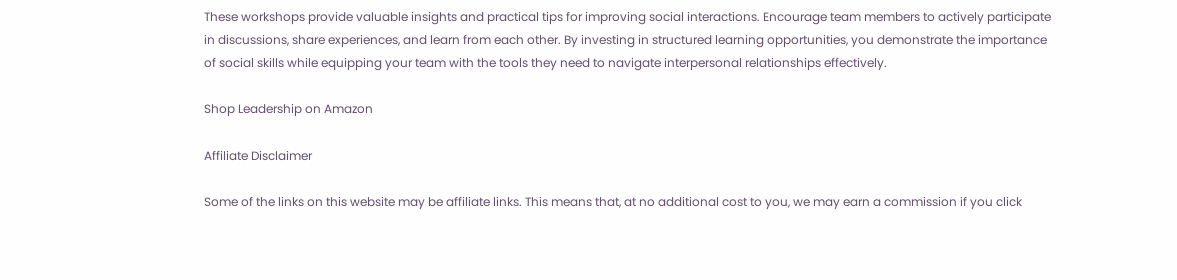These workshops provide valuable insights and practical tips for improving social interactions. Encourage team members to actively participate in discussions, share experiences, and learn from each other. By investing in structured learning opportunities, you demonstrate the importance of social skills while equipping your team with the tools they need to navigate interpersonal relationships effectively.

Shop Leadership on Amazon

Affiliate Disclaimer

Some of the links on this website may be affiliate links. This means that, at no additional cost to you, we may earn a commission if you click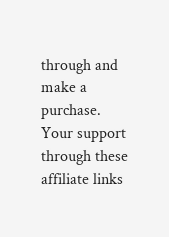through and make a purchase. Your support through these affiliate links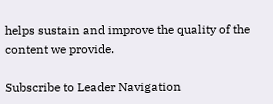helps sustain and improve the quality of the content we provide.

Subscribe to Leader Navigation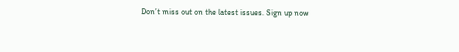Don’t miss out on the latest issues. Sign up now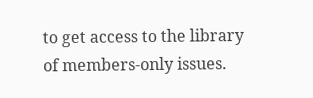to get access to the library of members-only issues.